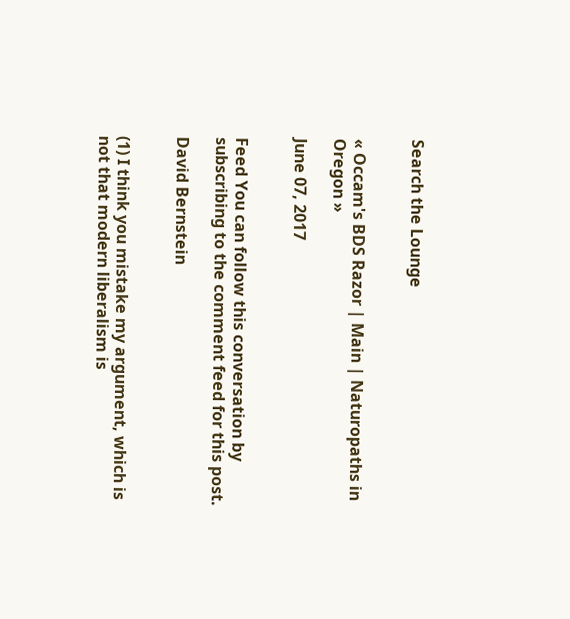Search the Lounge


« Occam's BDS Razor | Main | Naturopaths in Oregon »

June 07, 2017


Feed You can follow this conversation by subscribing to the comment feed for this post.

David Bernstein


(1) I think you mistake my argument, which is not that modern liberalism is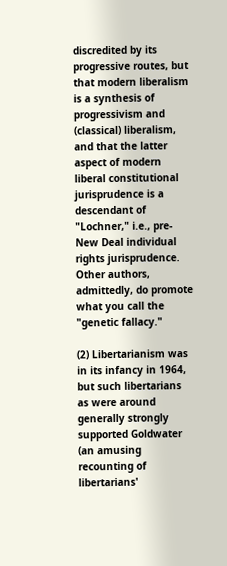discredited by its progressive routes, but that modern liberalism is a synthesis of progressivism and (classical) liberalism, and that the latter aspect of modern liberal constitutional jurisprudence is a descendant of "Lochner," i.e., pre-New Deal individual rights jurisprudence. Other authors, admittedly, do promote what you call the "genetic fallacy."

(2) Libertarianism was in its infancy in 1964, but such libertarians as were around generally strongly supported Goldwater (an amusing recounting of libertarians'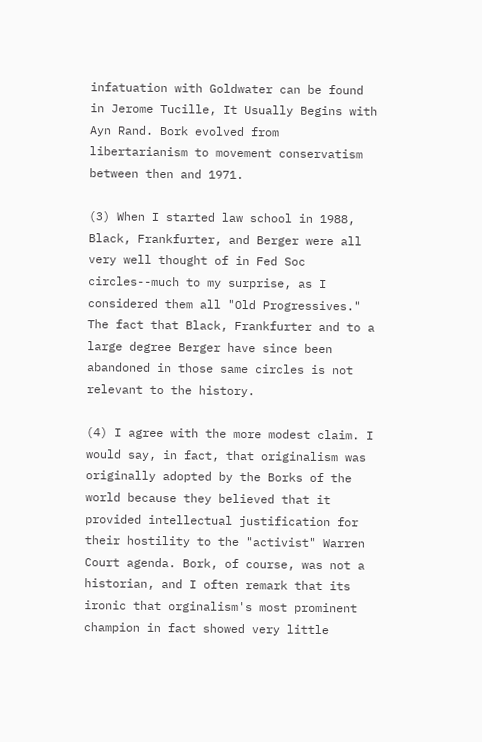infatuation with Goldwater can be found in Jerome Tucille, It Usually Begins with Ayn Rand. Bork evolved from libertarianism to movement conservatism between then and 1971.

(3) When I started law school in 1988, Black, Frankfurter, and Berger were all very well thought of in Fed Soc circles--much to my surprise, as I considered them all "Old Progressives." The fact that Black, Frankfurter and to a large degree Berger have since been abandoned in those same circles is not relevant to the history.

(4) I agree with the more modest claim. I would say, in fact, that originalism was originally adopted by the Borks of the world because they believed that it provided intellectual justification for their hostility to the "activist" Warren Court agenda. Bork, of course, was not a historian, and I often remark that its ironic that orginalism's most prominent champion in fact showed very little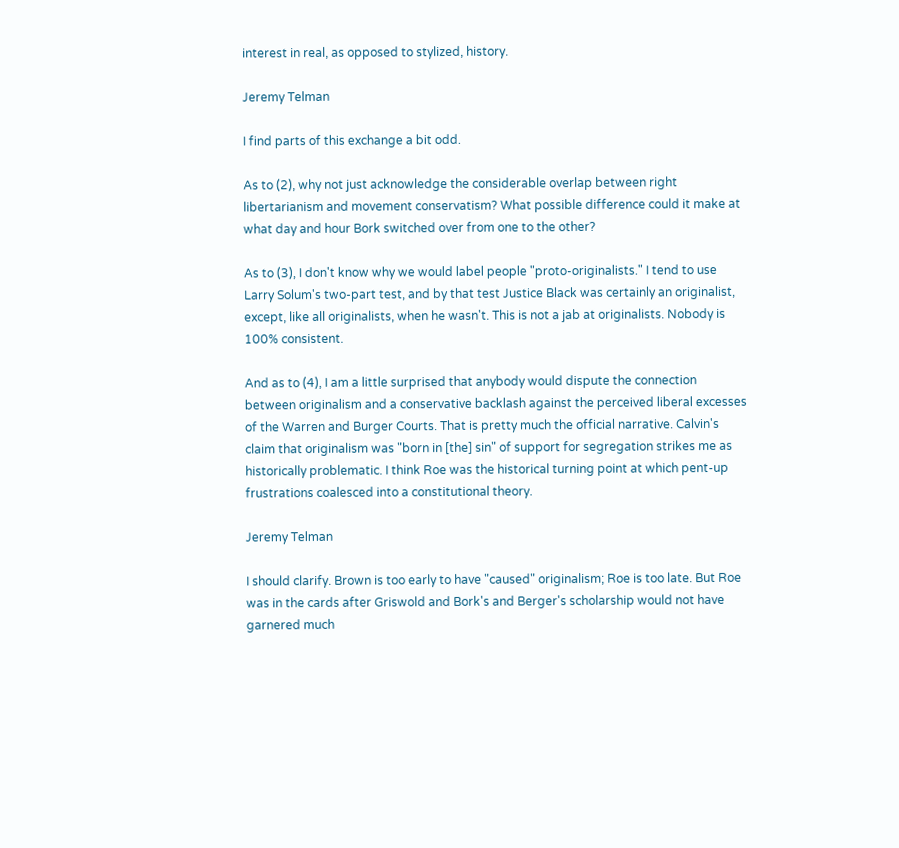interest in real, as opposed to stylized, history.

Jeremy Telman

I find parts of this exchange a bit odd.

As to (2), why not just acknowledge the considerable overlap between right libertarianism and movement conservatism? What possible difference could it make at what day and hour Bork switched over from one to the other?

As to (3), I don't know why we would label people "proto-originalists." I tend to use Larry Solum's two-part test, and by that test Justice Black was certainly an originalist, except, like all originalists, when he wasn't. This is not a jab at originalists. Nobody is 100% consistent.

And as to (4), I am a little surprised that anybody would dispute the connection between originalism and a conservative backlash against the perceived liberal excesses of the Warren and Burger Courts. That is pretty much the official narrative. Calvin's claim that originalism was "born in [the] sin" of support for segregation strikes me as historically problematic. I think Roe was the historical turning point at which pent-up frustrations coalesced into a constitutional theory.

Jeremy Telman

I should clarify. Brown is too early to have "caused" originalism; Roe is too late. But Roe was in the cards after Griswold and Bork's and Berger's scholarship would not have garnered much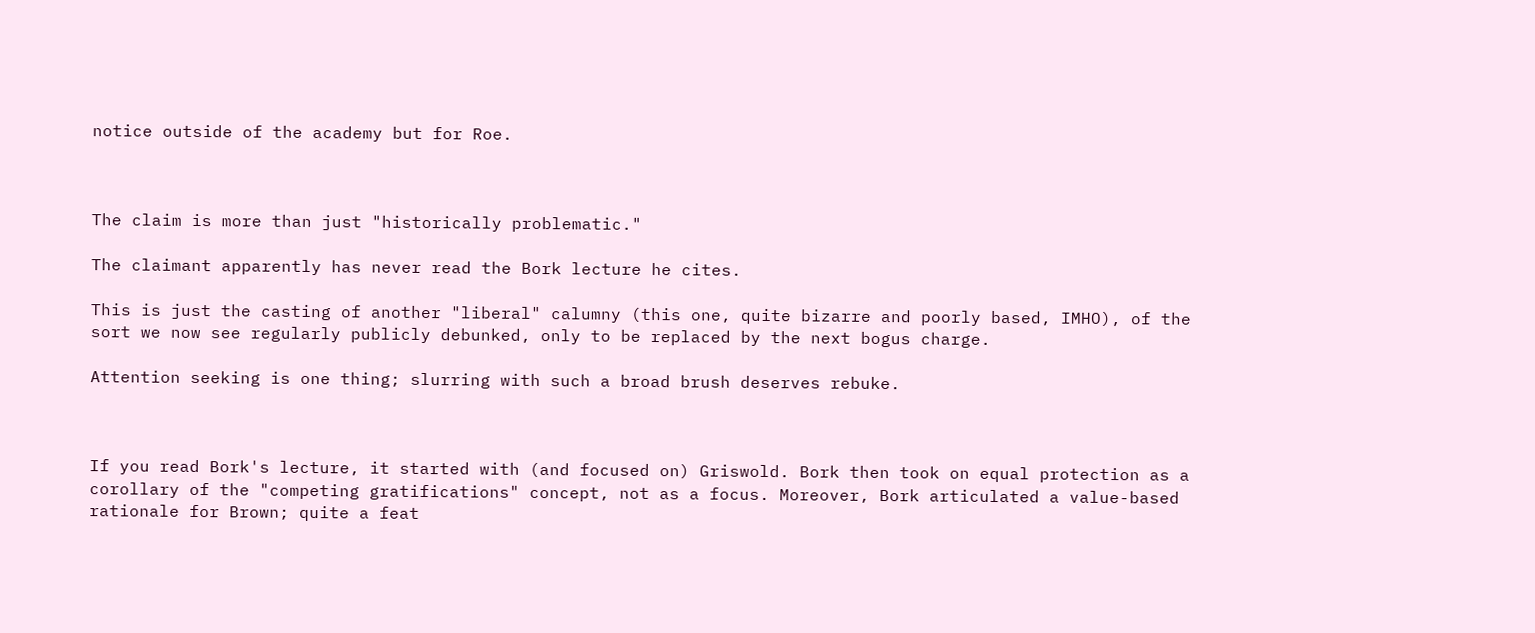notice outside of the academy but for Roe.



The claim is more than just "historically problematic."

The claimant apparently has never read the Bork lecture he cites.

This is just the casting of another "liberal" calumny (this one, quite bizarre and poorly based, IMHO), of the sort we now see regularly publicly debunked, only to be replaced by the next bogus charge.

Attention seeking is one thing; slurring with such a broad brush deserves rebuke.



If you read Bork's lecture, it started with (and focused on) Griswold. Bork then took on equal protection as a corollary of the "competing gratifications" concept, not as a focus. Moreover, Bork articulated a value-based rationale for Brown; quite a feat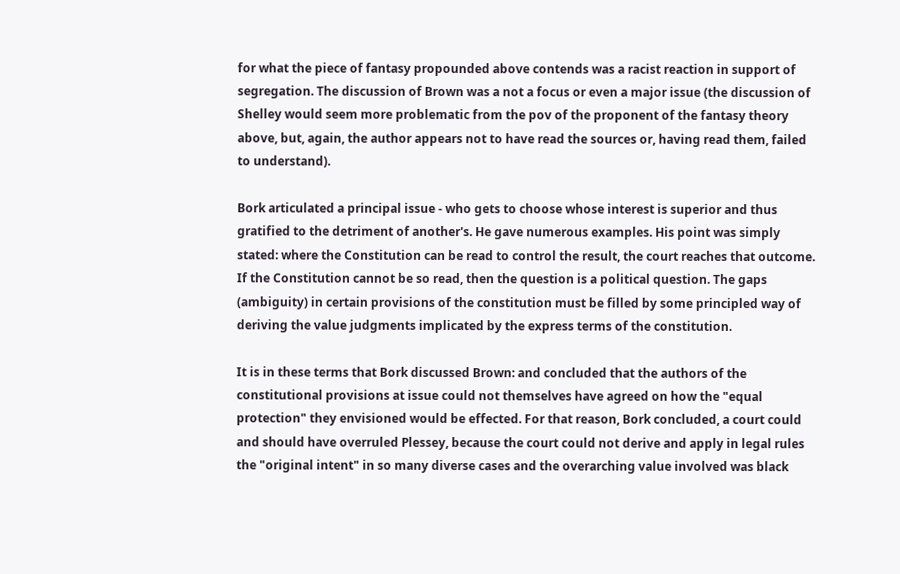for what the piece of fantasy propounded above contends was a racist reaction in support of segregation. The discussion of Brown was a not a focus or even a major issue (the discussion of Shelley would seem more problematic from the pov of the proponent of the fantasy theory above, but, again, the author appears not to have read the sources or, having read them, failed to understand).

Bork articulated a principal issue - who gets to choose whose interest is superior and thus gratified to the detriment of another's. He gave numerous examples. His point was simply stated: where the Constitution can be read to control the result, the court reaches that outcome. If the Constitution cannot be so read, then the question is a political question. The gaps (ambiguity) in certain provisions of the constitution must be filled by some principled way of deriving the value judgments implicated by the express terms of the constitution.

It is in these terms that Bork discussed Brown: and concluded that the authors of the constitutional provisions at issue could not themselves have agreed on how the "equal protection" they envisioned would be effected. For that reason, Bork concluded, a court could and should have overruled Plessey, because the court could not derive and apply in legal rules the "original intent" in so many diverse cases and the overarching value involved was black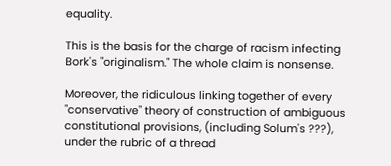equality.

This is the basis for the charge of racism infecting Bork's "originalism." The whole claim is nonsense.

Moreover, the ridiculous linking together of every "conservative" theory of construction of ambiguous constitutional provisions, (including Solum's ???), under the rubric of a thread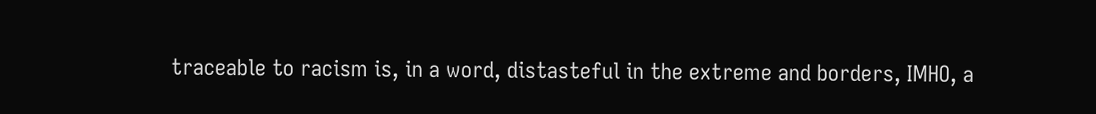traceable to racism is, in a word, distasteful in the extreme and borders, IMHO, a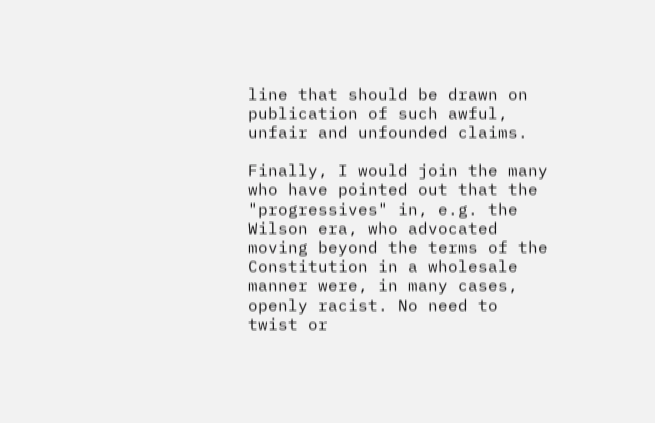line that should be drawn on publication of such awful, unfair and unfounded claims.

Finally, I would join the many who have pointed out that the "progressives" in, e.g. the Wilson era, who advocated moving beyond the terms of the Constitution in a wholesale manner were, in many cases, openly racist. No need to twist or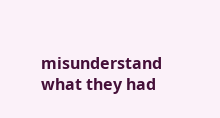misunderstand what they had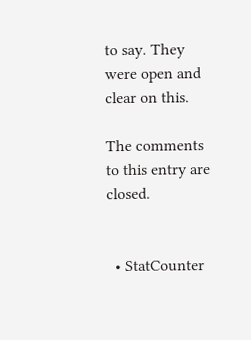to say. They were open and clear on this.

The comments to this entry are closed.


  • StatCounter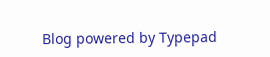Blog powered by Typepad